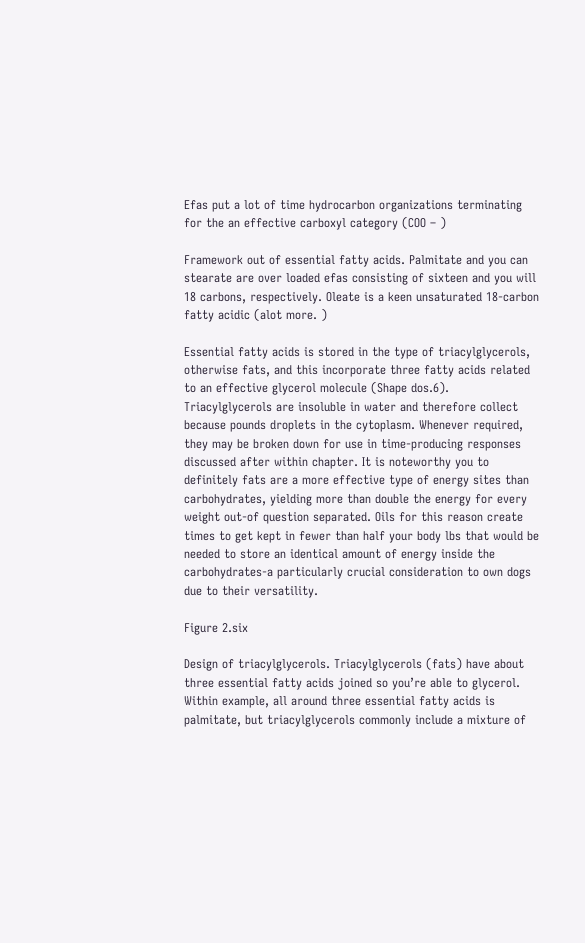Efas put a lot of time hydrocarbon organizations terminating for the an effective carboxyl category (COO – )

Framework out of essential fatty acids. Palmitate and you can stearate are over loaded efas consisting of sixteen and you will 18 carbons, respectively. Oleate is a keen unsaturated 18-carbon fatty acidic (alot more. )

Essential fatty acids is stored in the type of triacylglycerols, otherwise fats, and this incorporate three fatty acids related to an effective glycerol molecule (Shape dos.6). Triacylglycerols are insoluble in water and therefore collect because pounds droplets in the cytoplasm. Whenever required, they may be broken down for use in time-producing responses discussed after within chapter. It is noteworthy you to definitely fats are a more effective type of energy sites than carbohydrates, yielding more than double the energy for every weight out-of question separated. Oils for this reason create times to get kept in fewer than half your body lbs that would be needed to store an identical amount of energy inside the carbohydrates-a particularly crucial consideration to own dogs due to their versatility.

Figure 2.six

Design of triacylglycerols. Triacylglycerols (fats) have about three essential fatty acids joined so you’re able to glycerol. Within example, all around three essential fatty acids is palmitate, but triacylglycerols commonly include a mixture of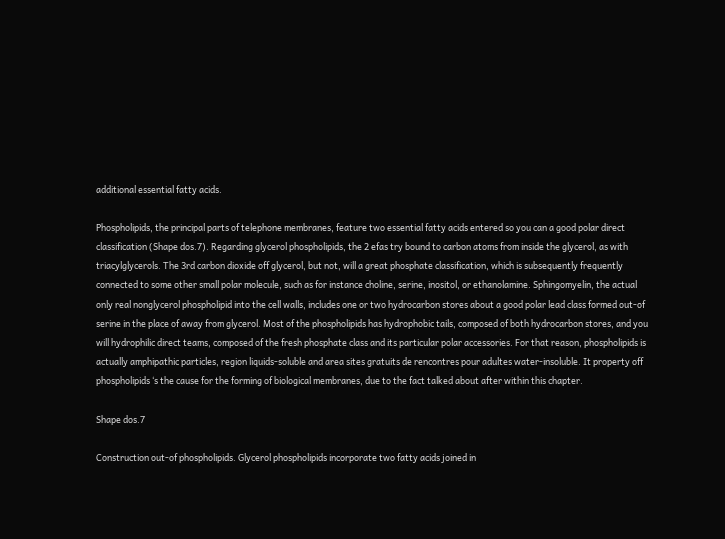additional essential fatty acids.

Phospholipids, the principal parts of telephone membranes, feature two essential fatty acids entered so you can a good polar direct classification (Shape dos.7). Regarding glycerol phospholipids, the 2 efas try bound to carbon atoms from inside the glycerol, as with triacylglycerols. The 3rd carbon dioxide off glycerol, but not, will a great phosphate classification, which is subsequently frequently connected to some other small polar molecule, such as for instance choline, serine, inositol, or ethanolamine. Sphingomyelin, the actual only real nonglycerol phospholipid into the cell walls, includes one or two hydrocarbon stores about a good polar lead class formed out-of serine in the place of away from glycerol. Most of the phospholipids has hydrophobic tails, composed of both hydrocarbon stores, and you will hydrophilic direct teams, composed of the fresh phosphate class and its particular polar accessories. For that reason, phospholipids is actually amphipathic particles, region liquids-soluble and area sites gratuits de rencontres pour adultes water-insoluble. It property off phospholipids ‘s the cause for the forming of biological membranes, due to the fact talked about after within this chapter.

Shape dos.7

Construction out-of phospholipids. Glycerol phospholipids incorporate two fatty acids joined in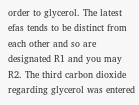order to glycerol. The latest efas tends to be distinct from each other and so are designated R1 and you may R2. The third carbon dioxide regarding glycerol was entered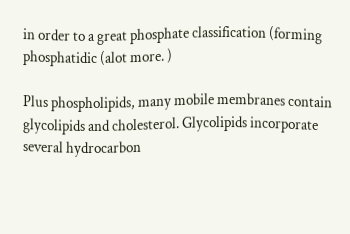in order to a great phosphate classification (forming phosphatidic (alot more. )

Plus phospholipids, many mobile membranes contain glycolipids and cholesterol. Glycolipids incorporate several hydrocarbon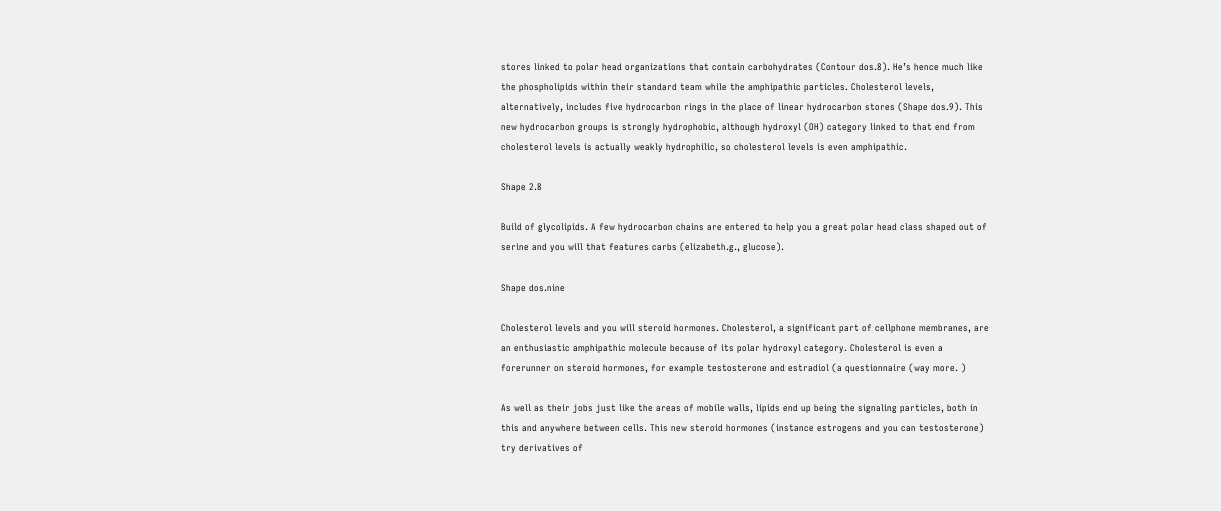stores linked to polar head organizations that contain carbohydrates (Contour dos.8). He’s hence much like the phospholipids within their standard team while the amphipathic particles. Cholesterol levels, alternatively, includes five hydrocarbon rings in the place of linear hydrocarbon stores (Shape dos.9). This new hydrocarbon groups is strongly hydrophobic, although hydroxyl (OH) category linked to that end from cholesterol levels is actually weakly hydrophilic, so cholesterol levels is even amphipathic.

Shape 2.8

Build of glycolipids. A few hydrocarbon chains are entered to help you a great polar head class shaped out of serine and you will that features carbs (elizabeth.g., glucose).

Shape dos.nine

Cholesterol levels and you will steroid hormones. Cholesterol, a significant part of cellphone membranes, are an enthusiastic amphipathic molecule because of its polar hydroxyl category. Cholesterol is even a forerunner on steroid hormones, for example testosterone and estradiol (a questionnaire (way more. )

As well as their jobs just like the areas of mobile walls, lipids end up being the signaling particles, both in this and anywhere between cells. This new steroid hormones (instance estrogens and you can testosterone) try derivatives of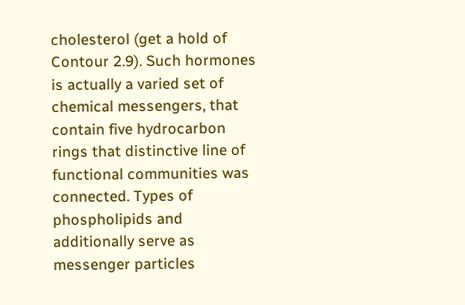cholesterol (get a hold of Contour 2.9). Such hormones is actually a varied set of chemical messengers, that contain five hydrocarbon rings that distinctive line of functional communities was connected. Types of phospholipids and additionally serve as messenger particles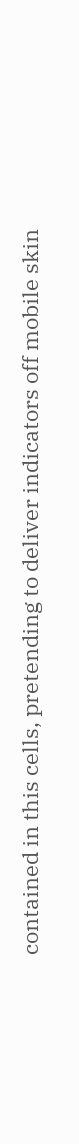contained in this cells, pretending to deliver indicators off mobile skin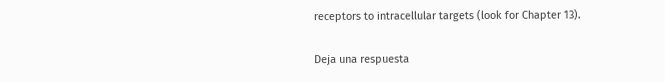receptors to intracellular targets (look for Chapter 13).

Deja una respuesta